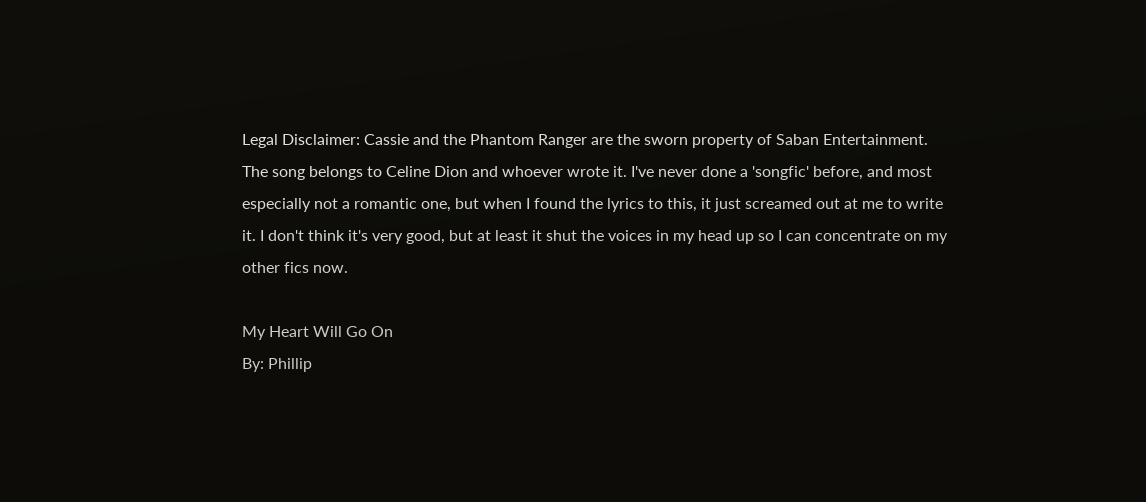Legal Disclaimer: Cassie and the Phantom Ranger are the sworn property of Saban Entertainment. The song belongs to Celine Dion and whoever wrote it. I've never done a 'songfic' before, and most especially not a romantic one, but when I found the lyrics to this, it just screamed out at me to write it. I don't think it's very good, but at least it shut the voices in my head up so I can concentrate on my other fics now.

My Heart Will Go On
By: Phillip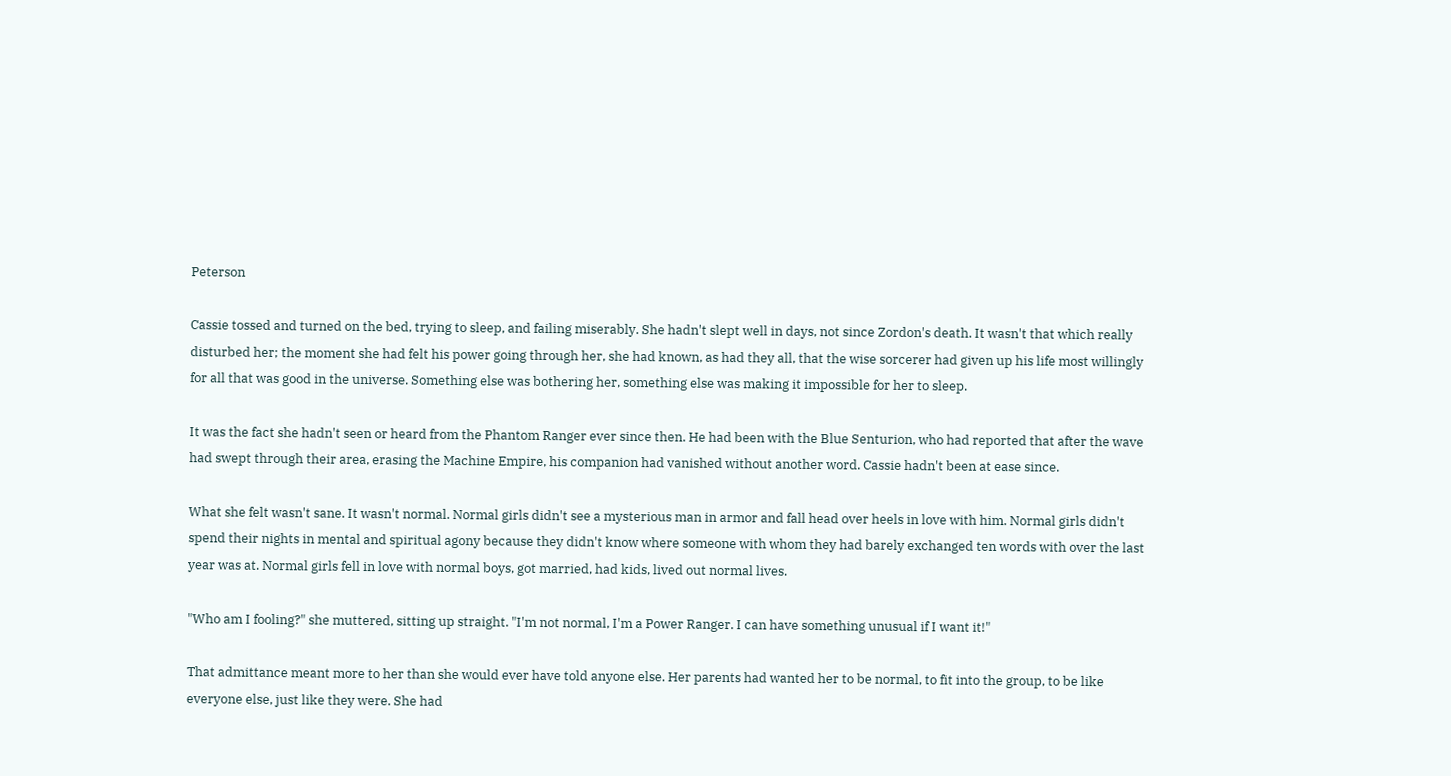Peterson

Cassie tossed and turned on the bed, trying to sleep, and failing miserably. She hadn't slept well in days, not since Zordon's death. It wasn't that which really disturbed her; the moment she had felt his power going through her, she had known, as had they all, that the wise sorcerer had given up his life most willingly for all that was good in the universe. Something else was bothering her, something else was making it impossible for her to sleep.

It was the fact she hadn't seen or heard from the Phantom Ranger ever since then. He had been with the Blue Senturion, who had reported that after the wave had swept through their area, erasing the Machine Empire, his companion had vanished without another word. Cassie hadn't been at ease since.

What she felt wasn't sane. It wasn't normal. Normal girls didn't see a mysterious man in armor and fall head over heels in love with him. Normal girls didn't spend their nights in mental and spiritual agony because they didn't know where someone with whom they had barely exchanged ten words with over the last year was at. Normal girls fell in love with normal boys, got married, had kids, lived out normal lives.

"Who am I fooling?" she muttered, sitting up straight. "I'm not normal, I'm a Power Ranger. I can have something unusual if I want it!"

That admittance meant more to her than she would ever have told anyone else. Her parents had wanted her to be normal, to fit into the group, to be like everyone else, just like they were. She had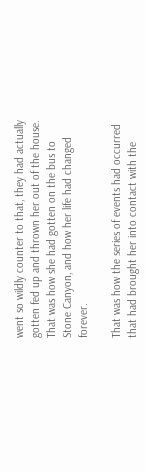went so wildly counter to that, they had actually gotten fed up and thrown her out of the house. That was how she had gotten on the bus to Stone Canyon, and how her life had changed forever.

That was how the series of events had occurred that had brought her into contact with the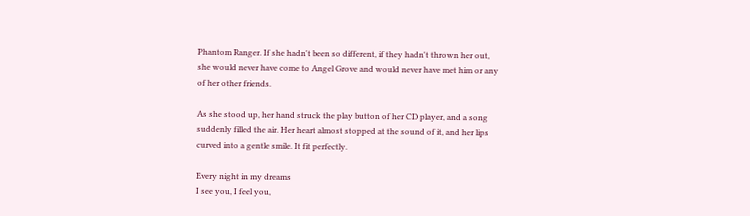Phantom Ranger. If she hadn't been so different, if they hadn't thrown her out, she would never have come to Angel Grove and would never have met him or any of her other friends.

As she stood up, her hand struck the play button of her CD player, and a song suddenly filled the air. Her heart almost stopped at the sound of it, and her lips curved into a gentle smile. It fit perfectly.

Every night in my dreams
I see you, I feel you,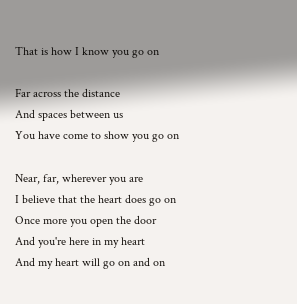That is how I know you go on

Far across the distance
And spaces between us
You have come to show you go on

Near, far, wherever you are
I believe that the heart does go on
Once more you open the door
And you're here in my heart
And my heart will go on and on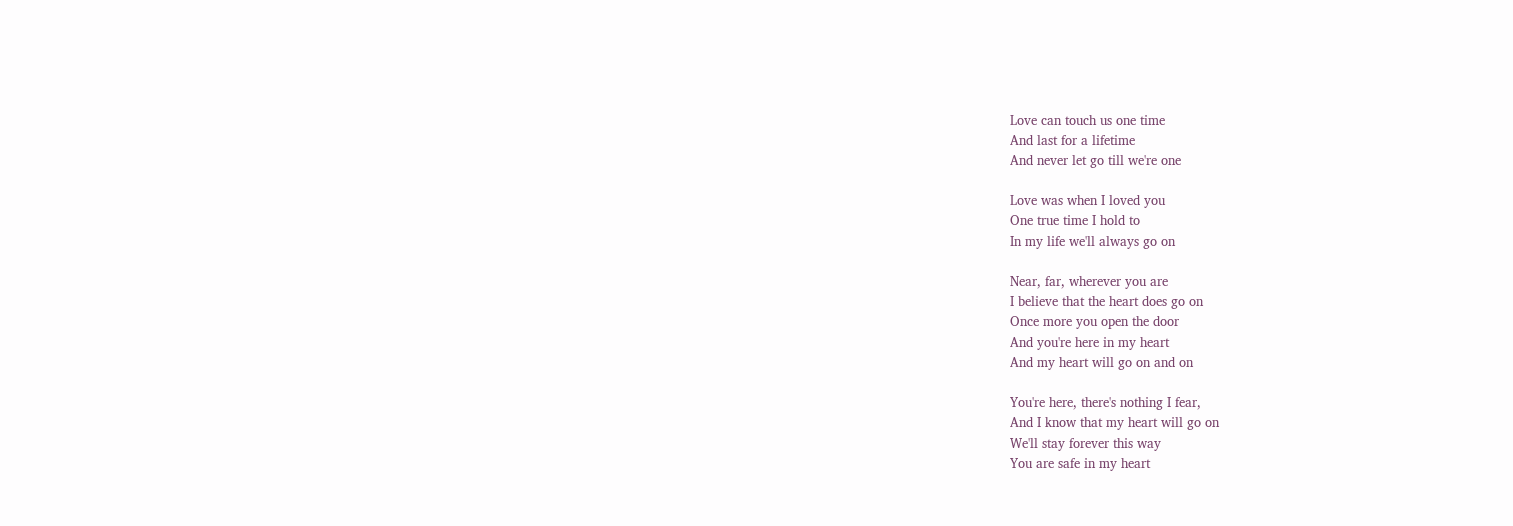Love can touch us one time
And last for a lifetime
And never let go till we're one

Love was when I loved you
One true time I hold to
In my life we'll always go on

Near, far, wherever you are
I believe that the heart does go on
Once more you open the door
And you're here in my heart
And my heart will go on and on

You're here, there's nothing I fear,
And I know that my heart will go on
We'll stay forever this way
You are safe in my heart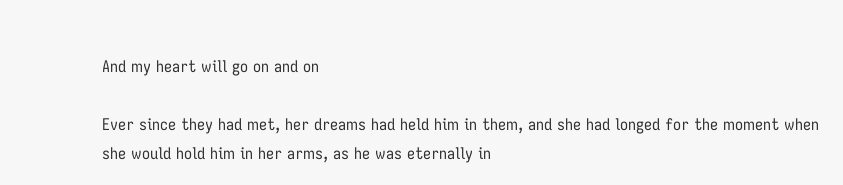And my heart will go on and on

Ever since they had met, her dreams had held him in them, and she had longed for the moment when she would hold him in her arms, as he was eternally in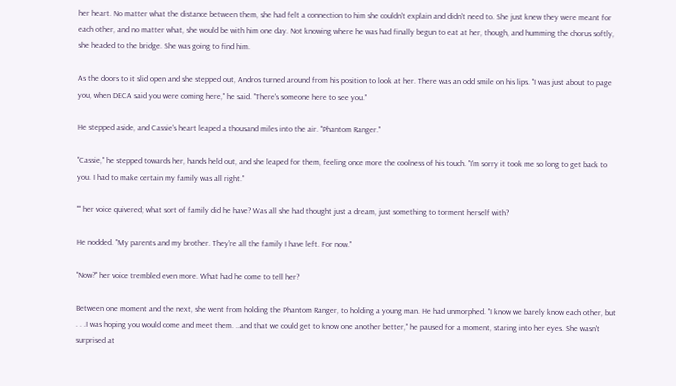her heart. No matter what the distance between them, she had felt a connection to him she couldn't explain and didn't need to. She just knew they were meant for each other, and no matter what, she would be with him one day. Not knowing where he was had finally begun to eat at her, though, and humming the chorus softly, she headed to the bridge. She was going to find him.

As the doors to it slid open and she stepped out, Andros turned around from his position to look at her. There was an odd smile on his lips. "I was just about to page you, when DECA said you were coming here," he said. "There's someone here to see you."

He stepped aside, and Cassie's heart leaped a thousand miles into the air. "Phantom Ranger."

"Cassie," he stepped towards her, hands held out, and she leaped for them, feeling once more the coolness of his touch. "I'm sorry it took me so long to get back to you. I had to make certain my family was all right."

"" her voice quivered; what sort of family did he have? Was all she had thought just a dream, just something to torment herself with?

He nodded. "My parents and my brother. They're all the family I have left. For now."

"Now?" her voice trembled even more. What had he come to tell her?

Between one moment and the next, she went from holding the Phantom Ranger, to holding a young man. He had unmorphed. "I know we barely know each other, but . . .I was hoping you would come and meet them. ..and that we could get to know one another better," he paused for a moment, staring into her eyes. She wasn't surprised at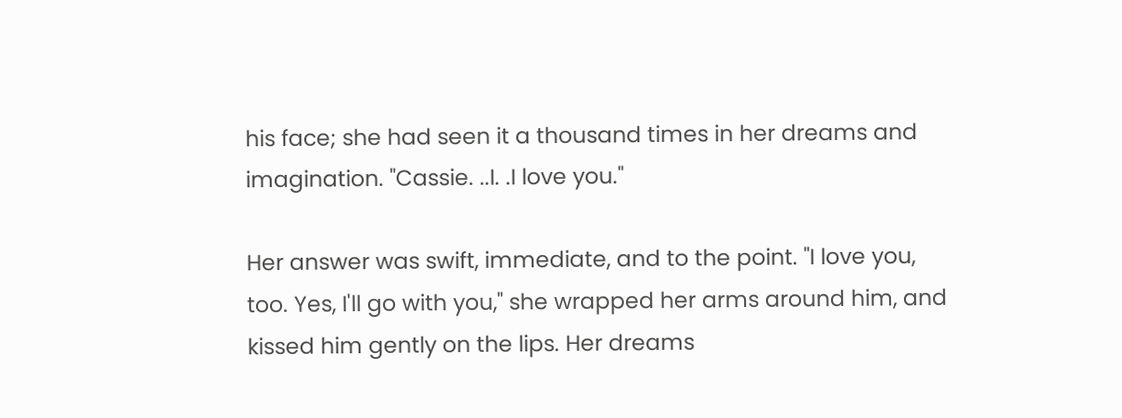his face; she had seen it a thousand times in her dreams and imagination. "Cassie. ..I. .I love you."

Her answer was swift, immediate, and to the point. "I love you, too. Yes, I'll go with you," she wrapped her arms around him, and kissed him gently on the lips. Her dreams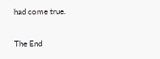had come true.

The End